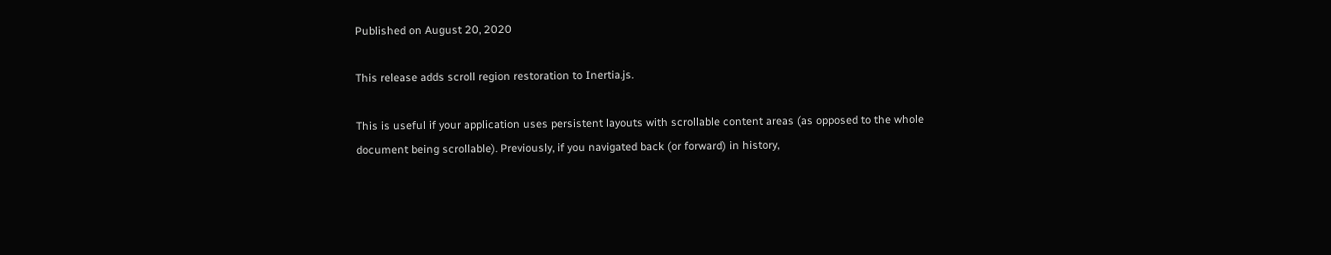Published on August 20, 2020

This release adds scroll region restoration to Inertia.js.

This is useful if your application uses persistent layouts with scrollable content areas (as opposed to the whole document being scrollable). Previously, if you navigated back (or forward) in history,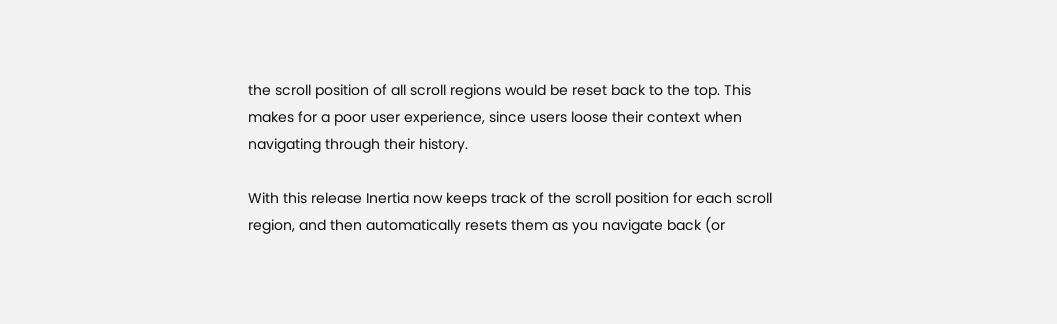the scroll position of all scroll regions would be reset back to the top. This makes for a poor user experience, since users loose their context when navigating through their history.

With this release Inertia now keeps track of the scroll position for each scroll region, and then automatically resets them as you navigate back (or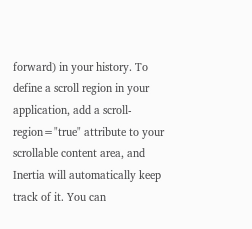forward) in your history. To define a scroll region in your application, add a scroll-region="true" attribute to your scrollable content area, and Inertia will automatically keep track of it. You can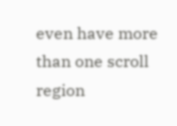even have more than one scroll region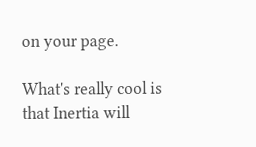on your page.

What's really cool is that Inertia will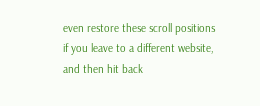even restore these scroll positions if you leave to a different website, and then hit back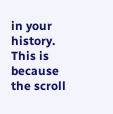in your history. This is because the scroll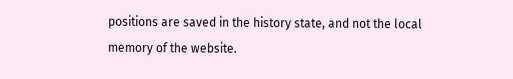positions are saved in the history state, and not the local memory of the website.